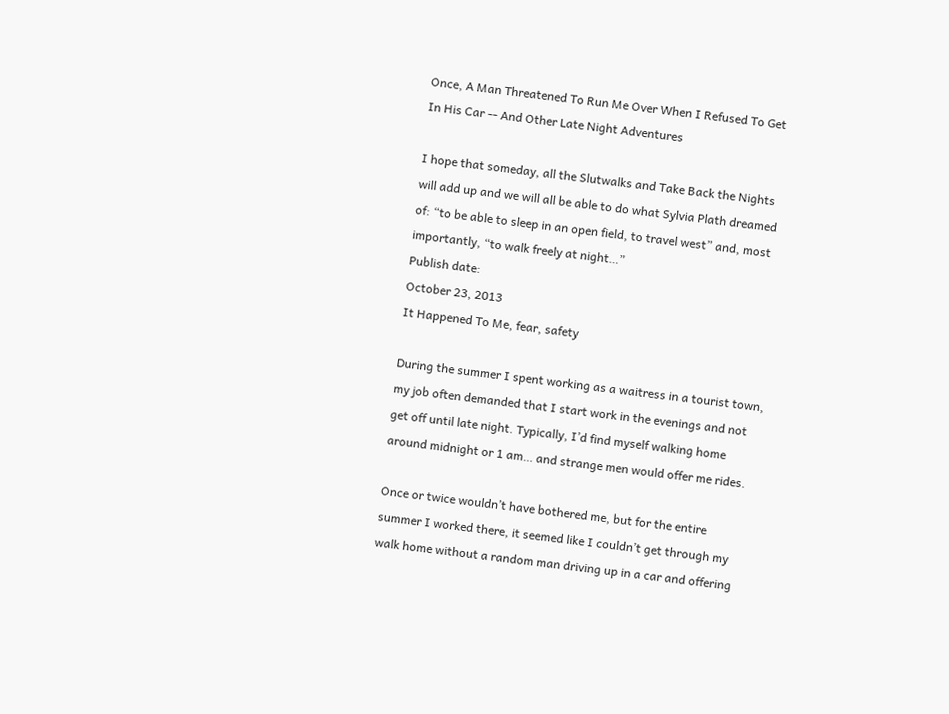Once, A Man Threatened To Run Me Over When I Refused To Get In His Car -- And Other Late Night Adventures

I hope that someday, all the Slutwalks and Take Back the Nights will add up and we will all be able to do what Sylvia Plath dreamed of: “to be able to sleep in an open field, to travel west” and, most importantly, “to walk freely at night…”
Publish date:
October 23, 2013
It Happened To Me, fear, safety

During the summer I spent working as a waitress in a tourist town, my job often demanded that I start work in the evenings and not get off until late night. Typically, I’d find myself walking home around midnight or 1 am… and strange men would offer me rides.

Once or twice wouldn’t have bothered me, but for the entire summer I worked there, it seemed like I couldn’t get through my walk home without a random man driving up in a car and offering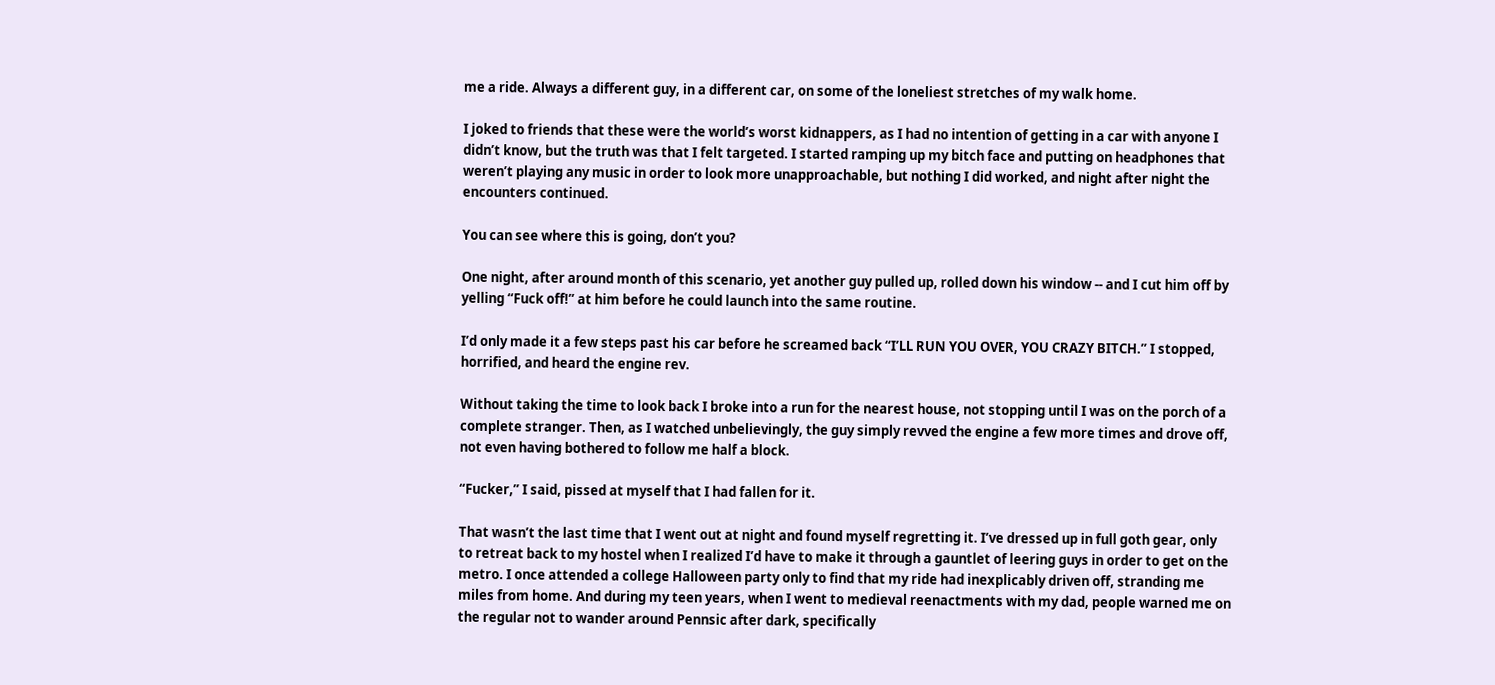me a ride. Always a different guy, in a different car, on some of the loneliest stretches of my walk home.

I joked to friends that these were the world’s worst kidnappers, as I had no intention of getting in a car with anyone I didn’t know, but the truth was that I felt targeted. I started ramping up my bitch face and putting on headphones that weren’t playing any music in order to look more unapproachable, but nothing I did worked, and night after night the encounters continued.

You can see where this is going, don’t you?

One night, after around month of this scenario, yet another guy pulled up, rolled down his window -- and I cut him off by yelling “Fuck off!” at him before he could launch into the same routine.

I’d only made it a few steps past his car before he screamed back “I’LL RUN YOU OVER, YOU CRAZY BITCH.” I stopped, horrified, and heard the engine rev.

Without taking the time to look back I broke into a run for the nearest house, not stopping until I was on the porch of a complete stranger. Then, as I watched unbelievingly, the guy simply revved the engine a few more times and drove off, not even having bothered to follow me half a block.

“Fucker,” I said, pissed at myself that I had fallen for it.

That wasn’t the last time that I went out at night and found myself regretting it. I’ve dressed up in full goth gear, only to retreat back to my hostel when I realized I’d have to make it through a gauntlet of leering guys in order to get on the metro. I once attended a college Halloween party only to find that my ride had inexplicably driven off, stranding me miles from home. And during my teen years, when I went to medieval reenactments with my dad, people warned me on the regular not to wander around Pennsic after dark, specifically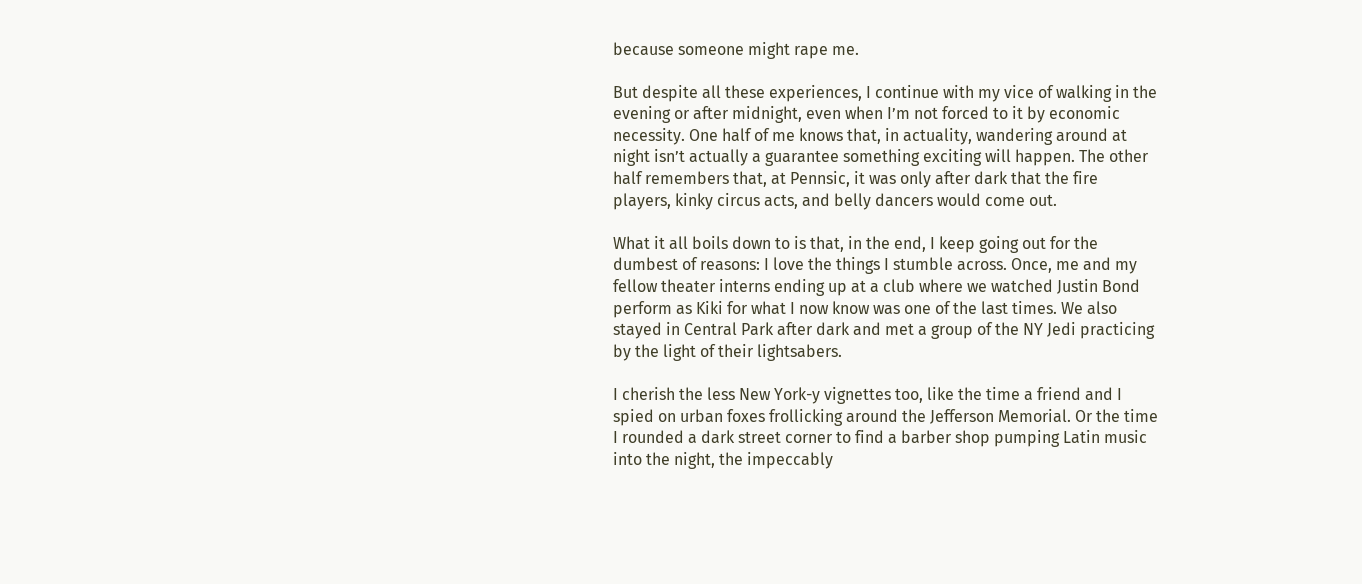because someone might rape me.

But despite all these experiences, I continue with my vice of walking in the evening or after midnight, even when I’m not forced to it by economic necessity. One half of me knows that, in actuality, wandering around at night isn’t actually a guarantee something exciting will happen. The other half remembers that, at Pennsic, it was only after dark that the fire players, kinky circus acts, and belly dancers would come out.

What it all boils down to is that, in the end, I keep going out for the dumbest of reasons: I love the things I stumble across. Once, me and my fellow theater interns ending up at a club where we watched Justin Bond perform as Kiki for what I now know was one of the last times. We also stayed in Central Park after dark and met a group of the NY Jedi practicing by the light of their lightsabers.

I cherish the less New York-y vignettes too, like the time a friend and I spied on urban foxes frollicking around the Jefferson Memorial. Or the time I rounded a dark street corner to find a barber shop pumping Latin music into the night, the impeccably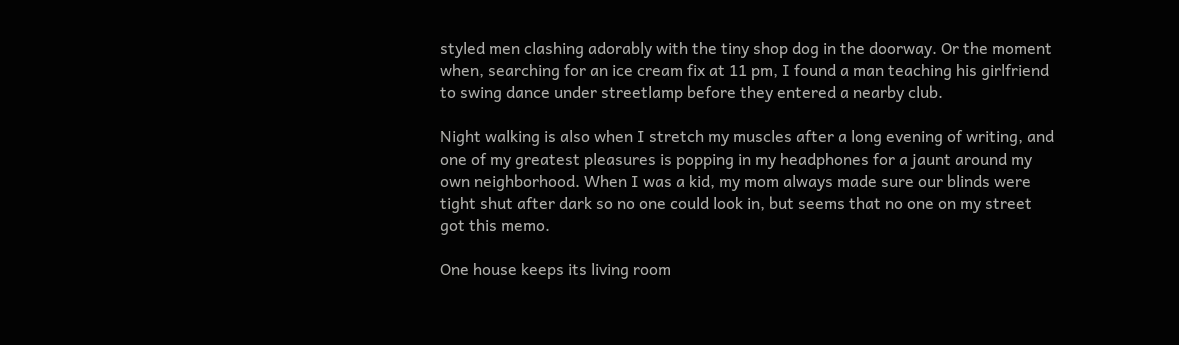styled men clashing adorably with the tiny shop dog in the doorway. Or the moment when, searching for an ice cream fix at 11 pm, I found a man teaching his girlfriend to swing dance under streetlamp before they entered a nearby club.

Night walking is also when I stretch my muscles after a long evening of writing, and one of my greatest pleasures is popping in my headphones for a jaunt around my own neighborhood. When I was a kid, my mom always made sure our blinds were tight shut after dark so no one could look in, but seems that no one on my street got this memo.

One house keeps its living room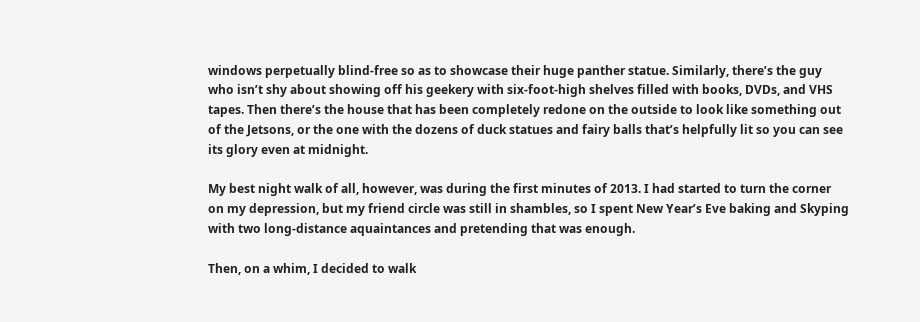windows perpetually blind-free so as to showcase their huge panther statue. Similarly, there’s the guy who isn’t shy about showing off his geekery with six-foot-high shelves filled with books, DVDs, and VHS tapes. Then there’s the house that has been completely redone on the outside to look like something out of the Jetsons, or the one with the dozens of duck statues and fairy balls that’s helpfully lit so you can see its glory even at midnight.

My best night walk of all, however, was during the first minutes of 2013. I had started to turn the corner on my depression, but my friend circle was still in shambles, so I spent New Year’s Eve baking and Skyping with two long-distance aquaintances and pretending that was enough.

Then, on a whim, I decided to walk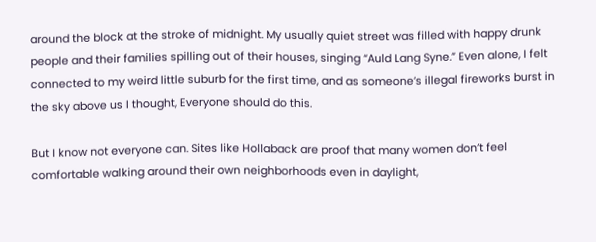around the block at the stroke of midnight. My usually quiet street was filled with happy drunk people and their families spilling out of their houses, singing “Auld Lang Syne.” Even alone, I felt connected to my weird little suburb for the first time, and as someone’s illegal fireworks burst in the sky above us I thought, Everyone should do this.

But I know not everyone can. Sites like Hollaback are proof that many women don’t feel comfortable walking around their own neighborhoods even in daylight,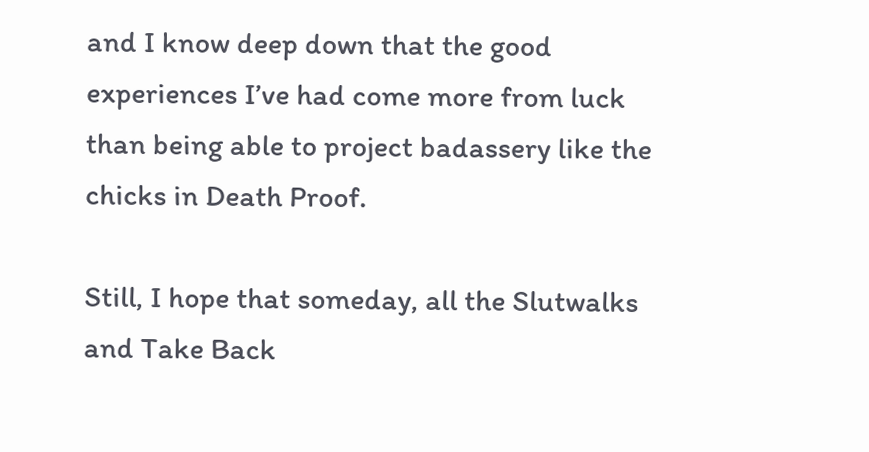and I know deep down that the good experiences I’ve had come more from luck than being able to project badassery like the chicks in Death Proof.

Still, I hope that someday, all the Slutwalks and Take Back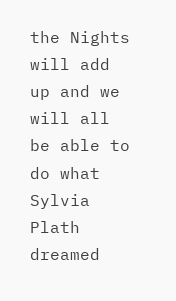the Nights will add up and we will all be able to do what Sylvia Plath dreamed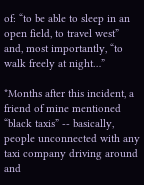of: “to be able to sleep in an open field, to travel west” and, most importantly, “to walk freely at night…”

*Months after this incident, a friend of mine mentioned “black taxis” -- basically, people unconnected with any taxi company driving around and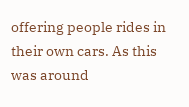offering people rides in their own cars. As this was around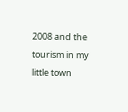2008 and the tourism in my little town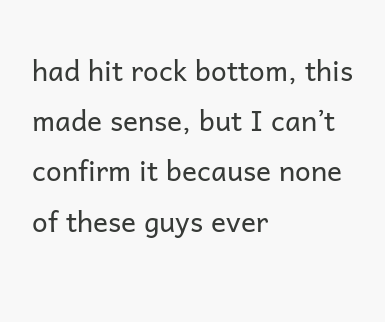had hit rock bottom, this made sense, but I can’t confirm it because none of these guys ever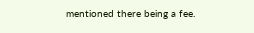mentioned there being a fee.